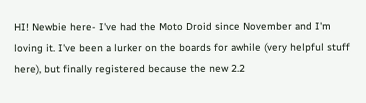HI! Newbie here- I've had the Moto Droid since November and I'm loving it. I've been a lurker on the boards for awhile (very helpful stuff here), but finally registered because the new 2.2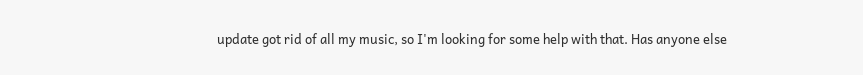update got rid of all my music, so I'm looking for some help with that. Has anyone else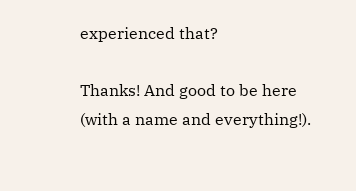experienced that?

Thanks! And good to be here (with a name and everything!).